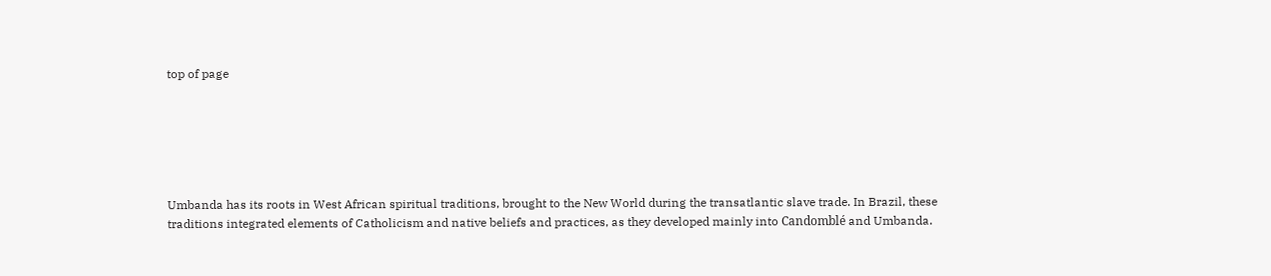top of page






Umbanda has its roots in West African spiritual traditions, brought to the New World during the transatlantic slave trade. In Brazil, these traditions integrated elements of Catholicism and native beliefs and practices, as they developed mainly into Candomblé and Umbanda.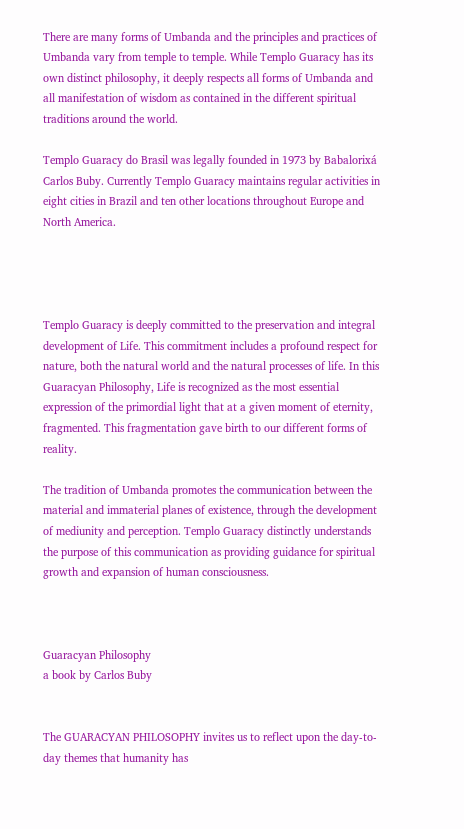There are many forms of Umbanda and the principles and practices of Umbanda vary from temple to temple. While Templo Guaracy has its own distinct philosophy, it deeply respects all forms of Umbanda and all manifestation of wisdom as contained in the different spiritual traditions around the world.

Templo Guaracy do Brasil was legally founded in 1973 by Babalorixá Carlos Buby. Currently Templo Guaracy maintains regular activities in eight cities in Brazil and ten other locations throughout Europe and North America.




Templo Guaracy is deeply committed to the preservation and integral development of Life. This commitment includes a profound respect for nature, both the natural world and the natural processes of life. In this Guaracyan Philosophy, Life is recognized as the most essential expression of the primordial light that at a given moment of eternity, fragmented. This fragmentation gave birth to our different forms of reality.

The tradition of Umbanda promotes the communication between the material and immaterial planes of existence, through the development of mediunity and perception. Templo Guaracy distinctly understands the purpose of this communication as providing guidance for spiritual growth and expansion of human consciousness.



Guaracyan Philosophy
a book by Carlos Buby


The GUARACYAN PHILOSOPHY invites us to reflect upon the day-to-day themes that humanity has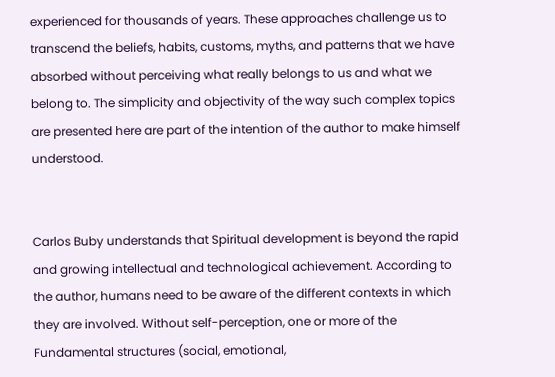experienced for thousands of years. These approaches challenge us to transcend the beliefs, habits, customs, myths, and patterns that we have absorbed without perceiving what really belongs to us and what we belong to. The simplicity and objectivity of the way such complex topics are presented here are part of the intention of the author to make himself understood.


Carlos Buby understands that Spiritual development is beyond the rapid and growing intellectual and technological achievement. According to the author, humans need to be aware of the different contexts in which they are involved. Without self-perception, one or more of the Fundamental structures (social, emotional,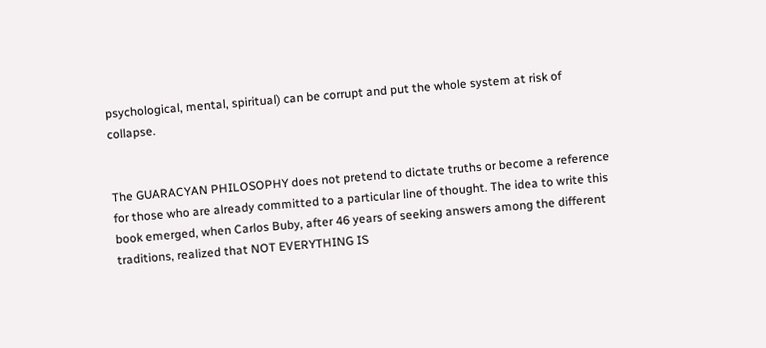psychological, mental, spiritual) can be corrupt and put the whole system at risk of collapse.


The GUARACYAN PHILOSOPHY does not pretend to dictate truths or become a reference for those who are already committed to a particular line of thought. The idea to write this book emerged, when Carlos Buby, after 46 years of seeking answers among the different traditions, realized that NOT EVERYTHING IS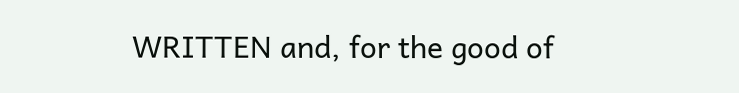WRITTEN and, for the good of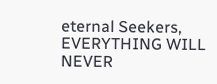eternal Seekers, EVERYTHING WILL NEVER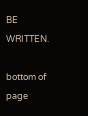BE WRITTEN.

bottom of page